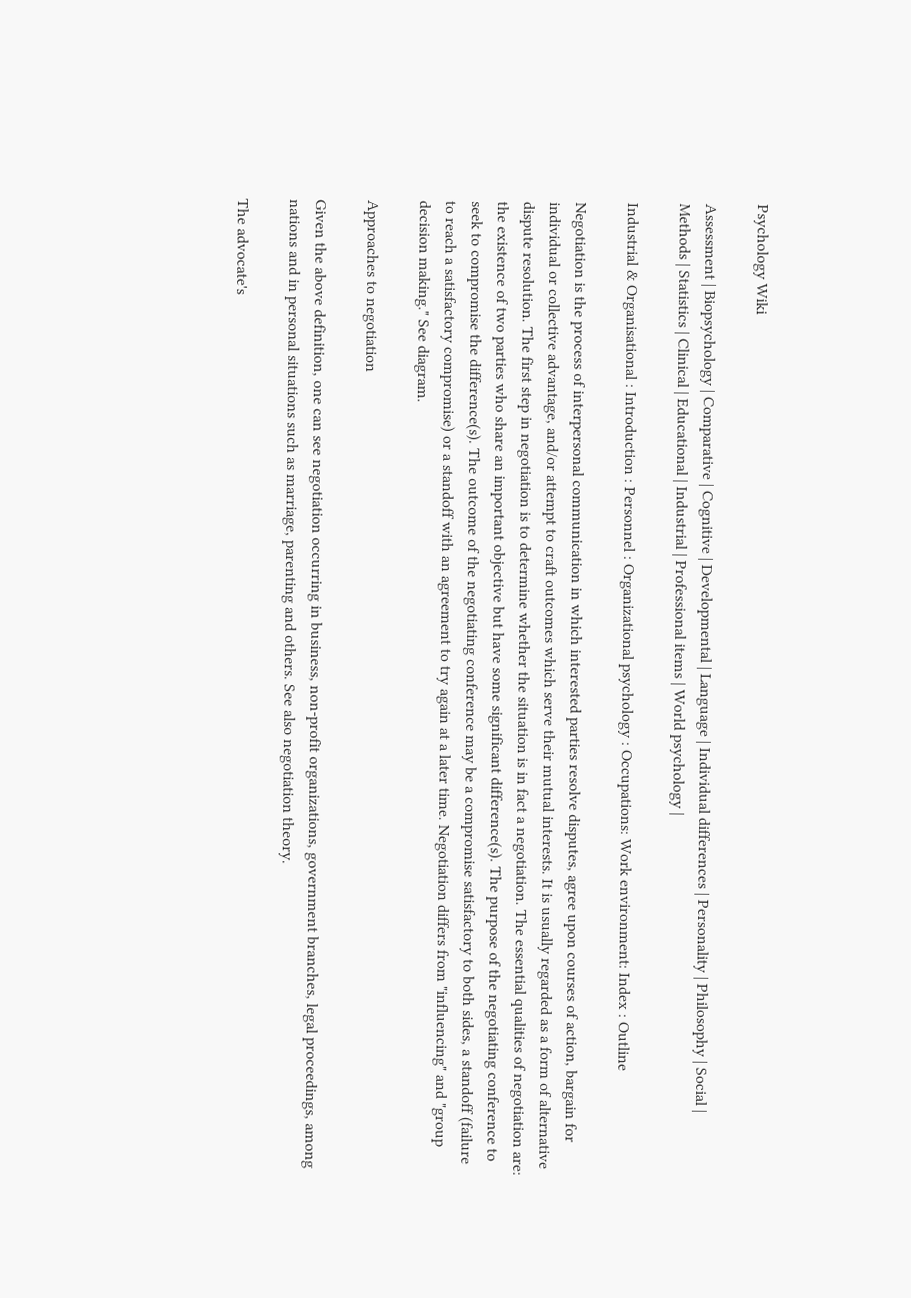Psychology Wiki

Assessment | Biopsychology | Comparative | Cognitive | Developmental | Language | Individual differences | Personality | Philosophy | Social |
Methods | Statistics | Clinical | Educational | Industrial | Professional items | World psychology |

Industrial & Organisational : Introduction : Personnel : Organizational psychology : Occupations: Work environment: Index : Outline

Negotiation is the process of interpersonal communication in which interested parties resolve disputes, agree upon courses of action, bargain for individual or collective advantage, and/or attempt to craft outcomes which serve their mutual interests. It is usually regarded as a form of alternative dispute resolution. The first step in negotiation is to determine whether the situation is in fact a negotiation. The essential qualities of negotiation are: the existence of two parties who share an important objective but have some significant difference(s). The purpose of the negotiating conference to seek to compromise the difference(s). The outcome of the negotiating conference may be a compromise satisfactory to both sides, a standoff (failure to reach a satisfactory compromise) or a standoff with an agreement to try again at a later time. Negotiation differs from "influencing" and "group decision making." See diagram.

Approaches to negotiation

Given the above definition, one can see negotiation occurring in business, non-profit organizations, government branches, legal proceedings, among nations and in personal situations such as marriage, parenting and others. See also negotiation theory.

The advocate's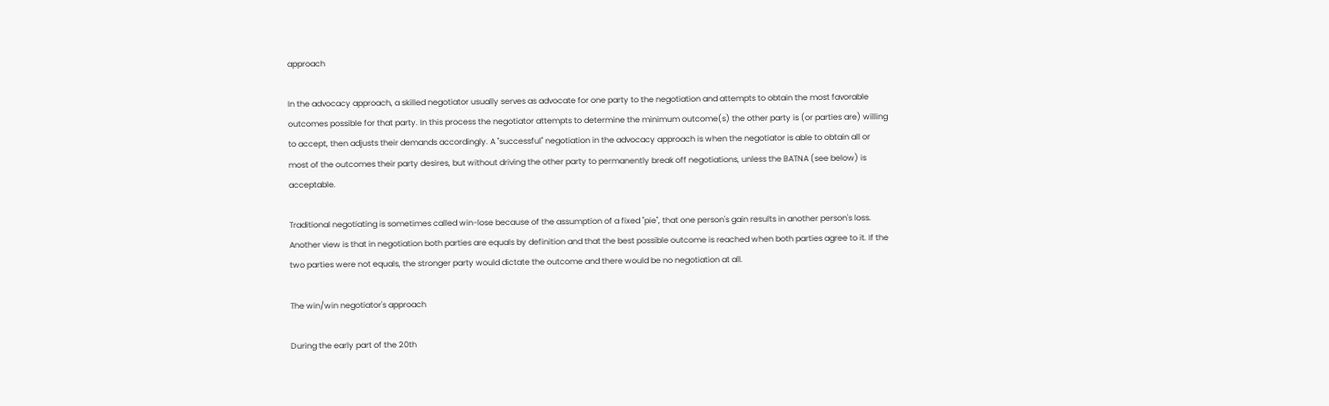approach

In the advocacy approach, a skilled negotiator usually serves as advocate for one party to the negotiation and attempts to obtain the most favorable outcomes possible for that party. In this process the negotiator attempts to determine the minimum outcome(s) the other party is (or parties are) willing to accept, then adjusts their demands accordingly. A "successful" negotiation in the advocacy approach is when the negotiator is able to obtain all or most of the outcomes their party desires, but without driving the other party to permanently break off negotiations, unless the BATNA (see below) is acceptable.

Traditional negotiating is sometimes called win-lose because of the assumption of a fixed "pie", that one person's gain results in another person's loss. Another view is that in negotiation both parties are equals by definition and that the best possible outcome is reached when both parties agree to it. If the two parties were not equals, the stronger party would dictate the outcome and there would be no negotiation at all.

The win/win negotiator's approach

During the early part of the 20th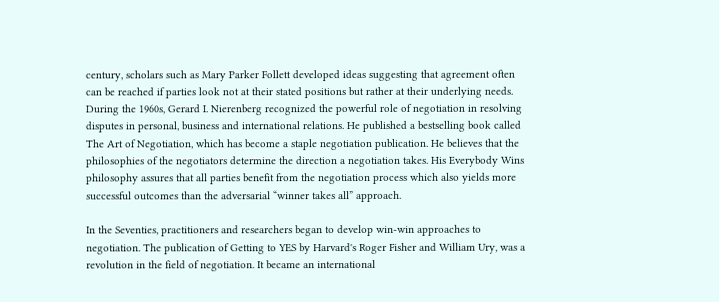century, scholars such as Mary Parker Follett developed ideas suggesting that agreement often can be reached if parties look not at their stated positions but rather at their underlying needs. During the 1960s, Gerard I. Nierenberg recognized the powerful role of negotiation in resolving disputes in personal, business and international relations. He published a bestselling book called The Art of Negotiation, which has become a staple negotiation publication. He believes that the philosophies of the negotiators determine the direction a negotiation takes. His Everybody Wins philosophy assures that all parties benefit from the negotiation process which also yields more successful outcomes than the adversarial “winner takes all” approach.

In the Seventies, practitioners and researchers began to develop win-win approaches to negotiation. The publication of Getting to YES by Harvard's Roger Fisher and William Ury, was a revolution in the field of negotiation. It became an international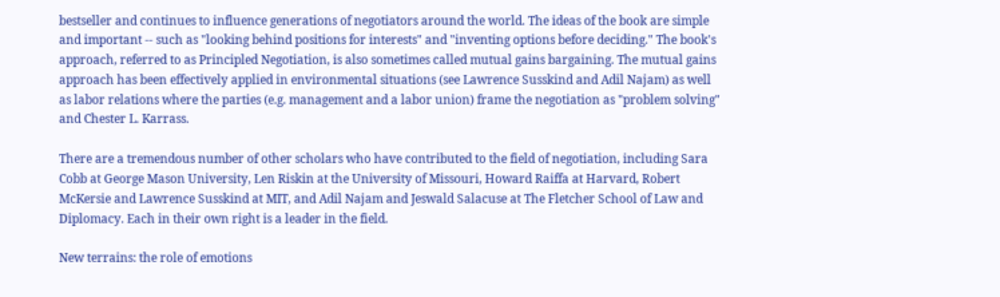bestseller and continues to influence generations of negotiators around the world. The ideas of the book are simple and important -- such as "looking behind positions for interests" and "inventing options before deciding." The book's approach, referred to as Principled Negotiation, is also sometimes called mutual gains bargaining. The mutual gains approach has been effectively applied in environmental situations (see Lawrence Susskind and Adil Najam) as well as labor relations where the parties (e.g. management and a labor union) frame the negotiation as "problem solving" and Chester L. Karrass.

There are a tremendous number of other scholars who have contributed to the field of negotiation, including Sara Cobb at George Mason University, Len Riskin at the University of Missouri, Howard Raiffa at Harvard, Robert McKersie and Lawrence Susskind at MIT, and Adil Najam and Jeswald Salacuse at The Fletcher School of Law and Diplomacy. Each in their own right is a leader in the field.

New terrains: the role of emotions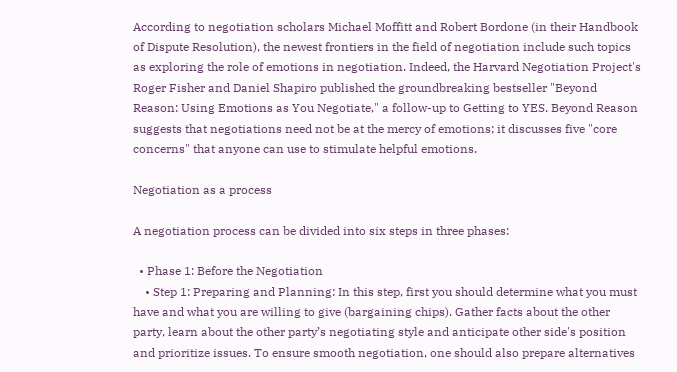According to negotiation scholars Michael Moffitt and Robert Bordone (in their Handbook of Dispute Resolution), the newest frontiers in the field of negotiation include such topics as exploring the role of emotions in negotiation. Indeed, the Harvard Negotiation Project's Roger Fisher and Daniel Shapiro published the groundbreaking bestseller "Beyond Reason: Using Emotions as You Negotiate," a follow-up to Getting to YES. Beyond Reason suggests that negotiations need not be at the mercy of emotions; it discusses five "core concerns" that anyone can use to stimulate helpful emotions.

Negotiation as a process

A negotiation process can be divided into six steps in three phases:

  • Phase 1: Before the Negotiation
    • Step 1: Preparing and Planning: In this step, first you should determine what you must have and what you are willing to give (bargaining chips). Gather facts about the other party, learn about the other party’s negotiating style and anticipate other side's position and prioritize issues. To ensure smooth negotiation, one should also prepare alternatives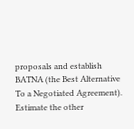proposals and establish BATNA (the Best Alternative To a Negotiated Agreement). Estimate the other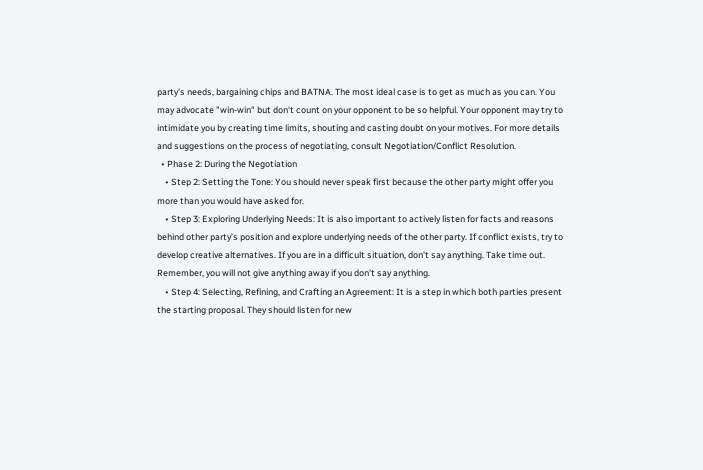party's needs, bargaining chips and BATNA. The most ideal case is to get as much as you can. You may advocate "win-win" but don't count on your opponent to be so helpful. Your opponent may try to intimidate you by creating time limits, shouting and casting doubt on your motives. For more details and suggestions on the process of negotiating, consult Negotiation/Conflict Resolution.
  • Phase 2: During the Negotiation
    • Step 2: Setting the Tone: You should never speak first because the other party might offer you more than you would have asked for.
    • Step 3: Exploring Underlying Needs: It is also important to actively listen for facts and reasons behind other party’s position and explore underlying needs of the other party. If conflict exists, try to develop creative alternatives. If you are in a difficult situation, don't say anything. Take time out. Remember, you will not give anything away if you don't say anything.
    • Step 4: Selecting, Refining, and Crafting an Agreement: It is a step in which both parties present the starting proposal. They should listen for new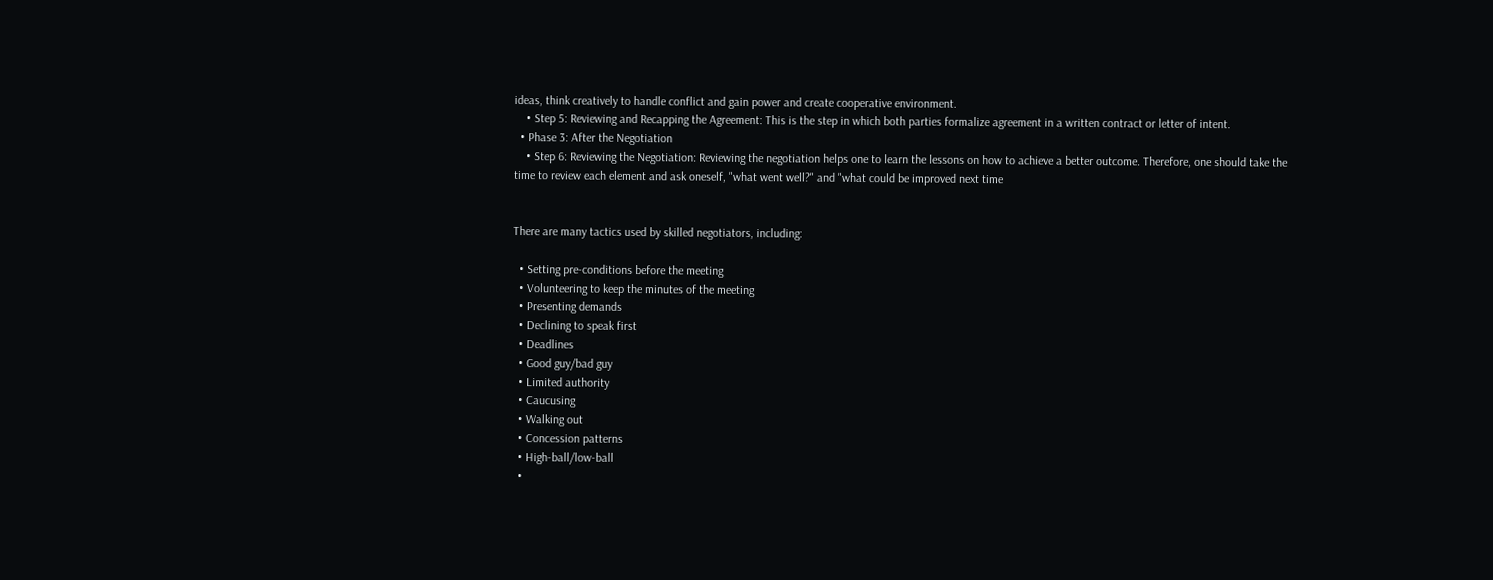ideas, think creatively to handle conflict and gain power and create cooperative environment.
    • Step 5: Reviewing and Recapping the Agreement: This is the step in which both parties formalize agreement in a written contract or letter of intent.
  • Phase 3: After the Negotiation
    • Step 6: Reviewing the Negotiation: Reviewing the negotiation helps one to learn the lessons on how to achieve a better outcome. Therefore, one should take the time to review each element and ask oneself, "what went well?" and "what could be improved next time


There are many tactics used by skilled negotiators, including:

  • Setting pre-conditions before the meeting
  • Volunteering to keep the minutes of the meeting
  • Presenting demands
  • Declining to speak first
  • Deadlines
  • Good guy/bad guy
  • Limited authority
  • Caucusing
  • Walking out
  • Concession patterns
  • High-ball/low-ball
  •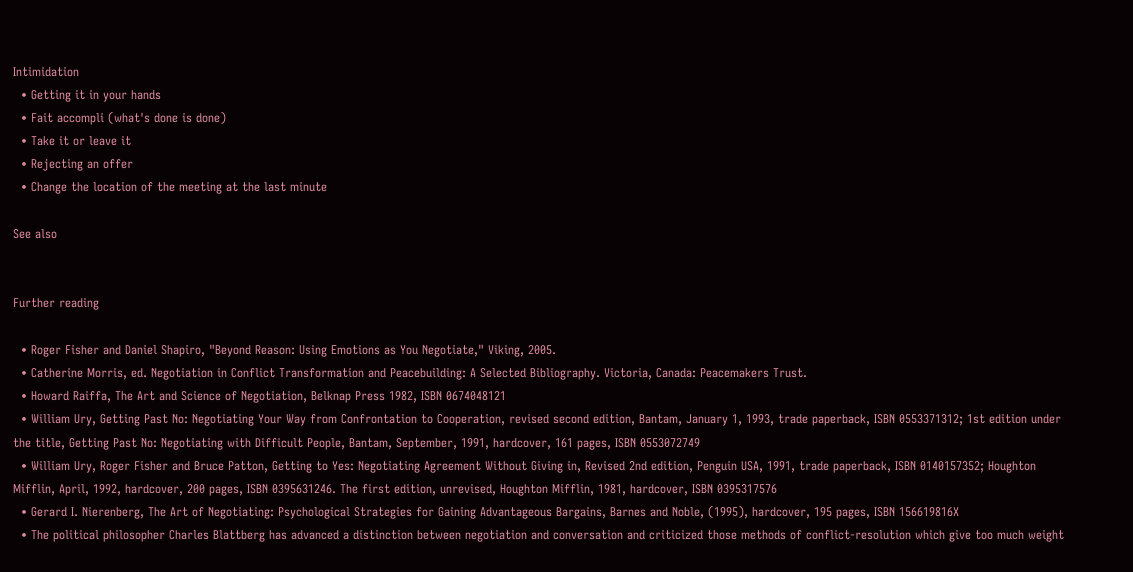Intimidation
  • Getting it in your hands
  • Fait accompli (what's done is done)
  • Take it or leave it
  • Rejecting an offer
  • Change the location of the meeting at the last minute

See also


Further reading

  • Roger Fisher and Daniel Shapiro, "Beyond Reason: Using Emotions as You Negotiate," Viking, 2005.
  • Catherine Morris, ed. Negotiation in Conflict Transformation and Peacebuilding: A Selected Bibliography. Victoria, Canada: Peacemakers Trust.
  • Howard Raiffa, The Art and Science of Negotiation, Belknap Press 1982, ISBN 0674048121
  • William Ury, Getting Past No: Negotiating Your Way from Confrontation to Cooperation, revised second edition, Bantam, January 1, 1993, trade paperback, ISBN 0553371312; 1st edition under the title, Getting Past No: Negotiating with Difficult People, Bantam, September, 1991, hardcover, 161 pages, ISBN 0553072749
  • William Ury, Roger Fisher and Bruce Patton, Getting to Yes: Negotiating Agreement Without Giving in, Revised 2nd edition, Penguin USA, 1991, trade paperback, ISBN 0140157352; Houghton Mifflin, April, 1992, hardcover, 200 pages, ISBN 0395631246. The first edition, unrevised, Houghton Mifflin, 1981, hardcover, ISBN 0395317576
  • Gerard I. Nierenberg, The Art of Negotiating: Psychological Strategies for Gaining Advantageous Bargains, Barnes and Noble, (1995), hardcover, 195 pages, ISBN 156619816X
  • The political philosopher Charles Blattberg has advanced a distinction between negotiation and conversation and criticized those methods of conflict-resolution which give too much weight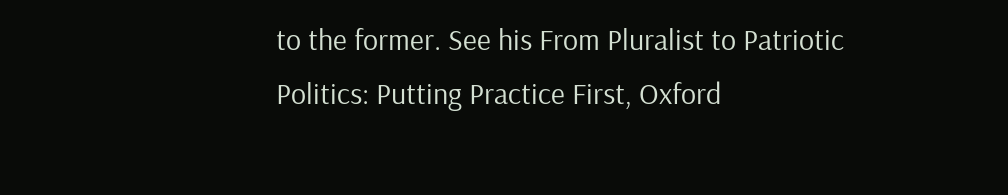to the former. See his From Pluralist to Patriotic Politics: Putting Practice First, Oxford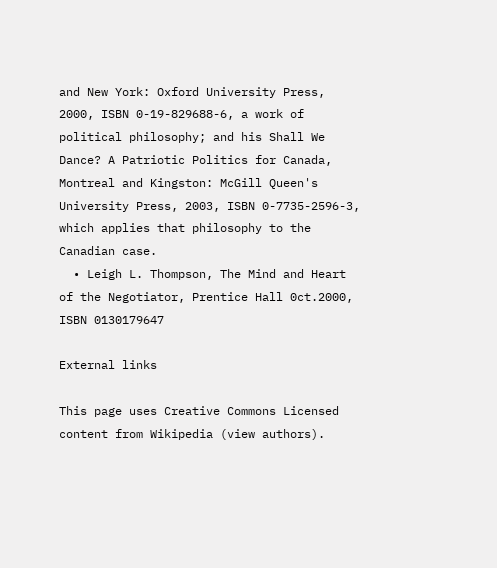and New York: Oxford University Press, 2000, ISBN 0-19-829688-6, a work of political philosophy; and his Shall We Dance? A Patriotic Politics for Canada, Montreal and Kingston: McGill Queen's University Press, 2003, ISBN 0-7735-2596-3, which applies that philosophy to the Canadian case.
  • Leigh L. Thompson, The Mind and Heart of the Negotiator, Prentice Hall 0ct.2000, ISBN 0130179647

External links

This page uses Creative Commons Licensed content from Wikipedia (view authors).